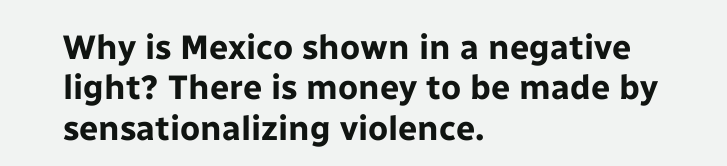Why is Mexico shown in a negative light? There is money to be made by sensationalizing violence.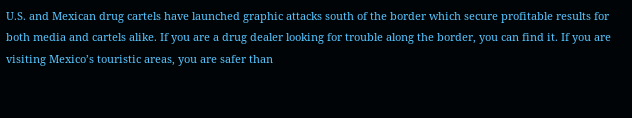U.S. and Mexican drug cartels have launched graphic attacks south of the border which secure profitable results for both media and cartels alike. If you are a drug dealer looking for trouble along the border, you can find it. If you are visiting Mexico’s touristic areas, you are safer than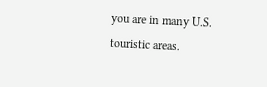you are in many U.S. touristic areas.